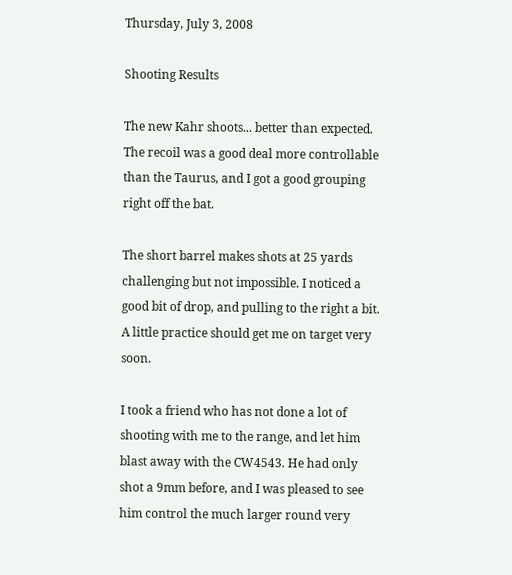Thursday, July 3, 2008

Shooting Results

The new Kahr shoots... better than expected.
The recoil was a good deal more controllable than the Taurus, and I got a good grouping right off the bat.

The short barrel makes shots at 25 yards challenging but not impossible. I noticed a good bit of drop, and pulling to the right a bit. A little practice should get me on target very soon.

I took a friend who has not done a lot of shooting with me to the range, and let him blast away with the CW4543. He had only shot a 9mm before, and I was pleased to see him control the much larger round very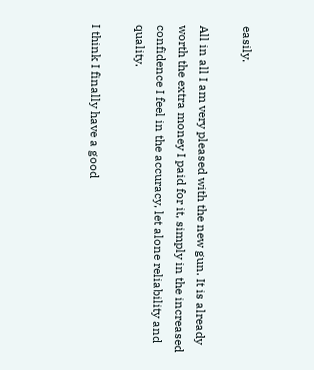easily.

All in all I am very pleased with the new gun. It is already worth the extra money I paid for it, simply in the increased confidence I feel in the accuracy, let alone reliability and quality.

I think I finally have a good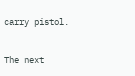carry pistol.

The next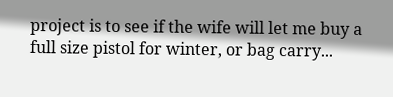project is to see if the wife will let me buy a full size pistol for winter, or bag carry...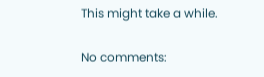This might take a while.

No comments: